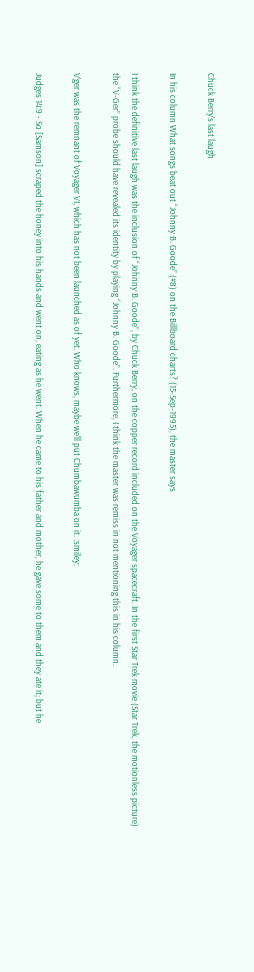Chuck Berry's last laugh

In his column What songs beat out “Johnny B. Goode” (#8) on the Billboard charts? (15-Sep-1995), the master says

I think the definitive last laugh was the inclusion of “Johnny B. Goode”, by Chuck Berry, on the copper record included on the Voyager spacecraft. In the first Star Trek movie (Star Trek, the motionless picture) the “V-Ger” probe should have revealed its identity by playing “Johnny B. Goode”. Furthermore, I think the master was remiss in not mentioning this in his column.

V’ger was the remnant of Voyager VI, which has not been launched as of yet. Who knows, maybe we’ll put Chumbawumba on it. :smiley:

Judges 14:9 - So [Samson] scraped the honey into his hands and went on, eating as he went. When he came to his father and mother, he gave some to them and they ate it; but he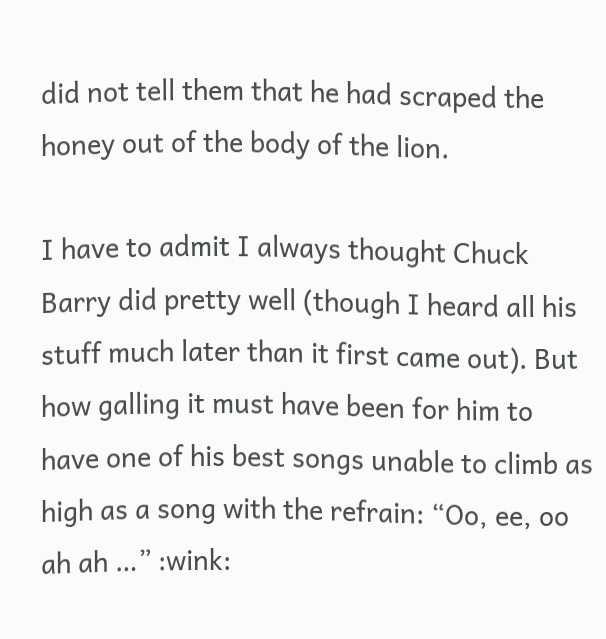did not tell them that he had scraped the honey out of the body of the lion.

I have to admit I always thought Chuck Barry did pretty well (though I heard all his stuff much later than it first came out). But how galling it must have been for him to have one of his best songs unable to climb as high as a song with the refrain: “Oo, ee, oo ah ah …” :wink: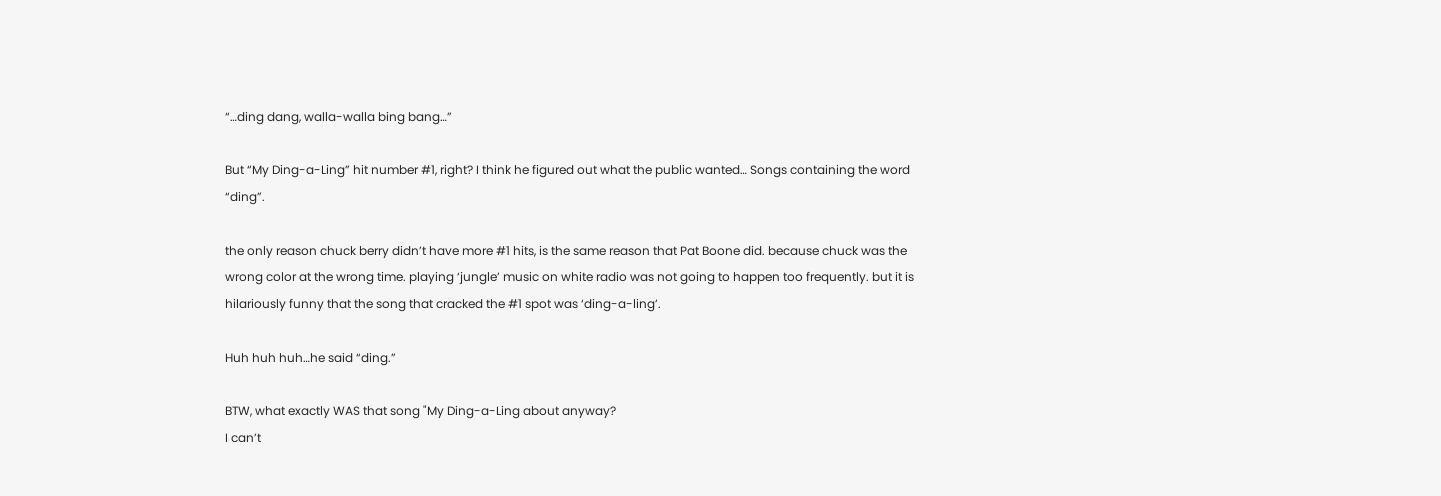“…ding dang, walla-walla bing bang…”

But “My Ding-a-Ling” hit number #1, right? I think he figured out what the public wanted… Songs containing the word “ding”.

the only reason chuck berry didn’t have more #1 hits, is the same reason that Pat Boone did. because chuck was the wrong color at the wrong time. playing ‘jungle’ music on white radio was not going to happen too frequently. but it is hilariously funny that the song that cracked the #1 spot was ‘ding-a-ling’.

Huh huh huh…he said “ding.”

BTW, what exactly WAS that song "My Ding-a-Ling about anyway?
I can’t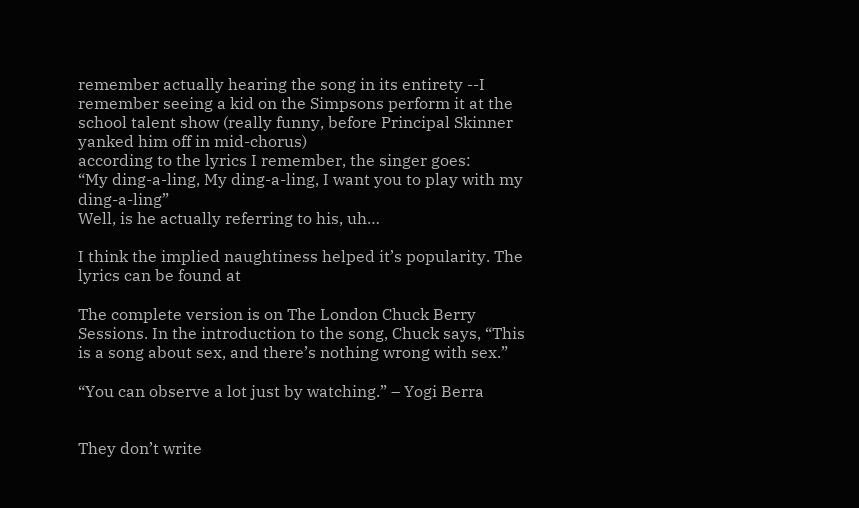remember actually hearing the song in its entirety --I remember seeing a kid on the Simpsons perform it at the school talent show (really funny, before Principal Skinner yanked him off in mid-chorus)
according to the lyrics I remember, the singer goes:
“My ding-a-ling, My ding-a-ling, I want you to play with my ding-a-ling”
Well, is he actually referring to his, uh…

I think the implied naughtiness helped it’s popularity. The lyrics can be found at

The complete version is on The London Chuck Berry Sessions. In the introduction to the song, Chuck says, “This is a song about sex, and there’s nothing wrong with sex.”

“You can observe a lot just by watching.” – Yogi Berra


They don’t write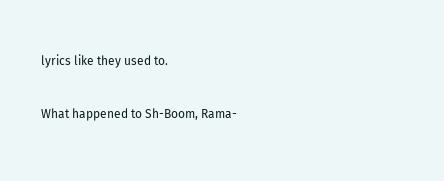lyrics like they used to.

What happened to Sh-Boom, Rama-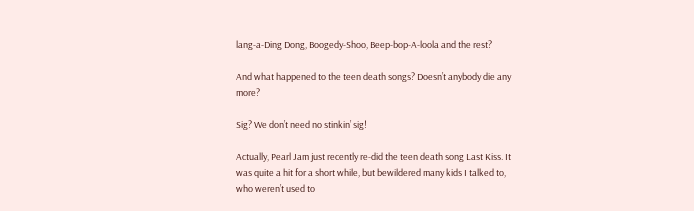lang-a-Ding Dong, Boogedy-Shoo, Beep-bop-A-loola and the rest?

And what happened to the teen death songs? Doesn’t anybody die any more?

Sig? We don’t need no stinkin’ sig!

Actually, Pearl Jam just recently re-did the teen death song Last Kiss. It was quite a hit for a short while, but bewildered many kids I talked to, who weren’t used to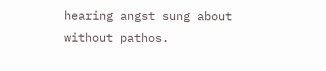hearing angst sung about without pathos.